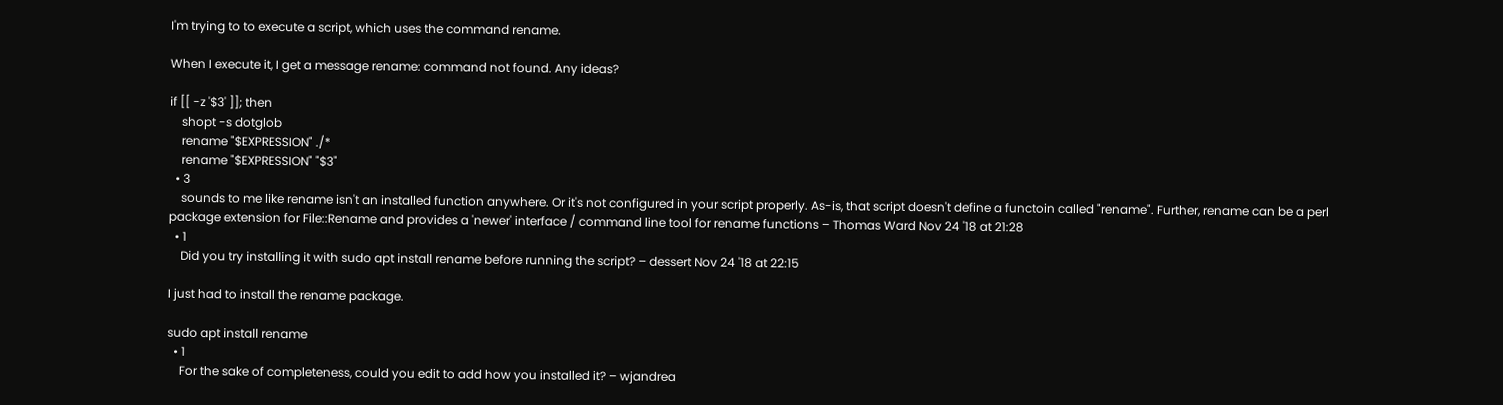I'm trying to to execute a script, which uses the command rename.

When I execute it, I get a message rename: command not found. Any ideas?

if [[ -z '$3' ]]; then
    shopt -s dotglob
    rename "$EXPRESSION" ./*
    rename "$EXPRESSION" "$3"
  • 3
    sounds to me like rename isn't an installed function anywhere. Or it's not configured in your script properly. As-is, that script doesn't define a functoin called "rename". Further, rename can be a perl package extension for File::Rename and provides a 'newer' interface / command line tool for rename functions – Thomas Ward Nov 24 '18 at 21:28
  • 1
    Did you try installing it with sudo apt install rename before running the script? – dessert Nov 24 '18 at 22:15

I just had to install the rename package.

sudo apt install rename
  • 1
    For the sake of completeness, could you edit to add how you installed it? – wjandrea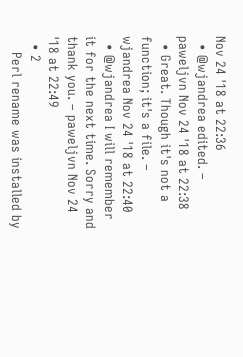Nov 24 '18 at 22:36
  • @wjandrea edited. – paweljvn Nov 24 '18 at 22:38
  • Great. Though it's not a function; it's a file. – wjandrea Nov 24 '18 at 22:40
  • @wjandrea I will remember it for the next time. Sorry and thank you. – paweljvn Nov 24 '18 at 22:49
  • 2
    Perl rename was installed by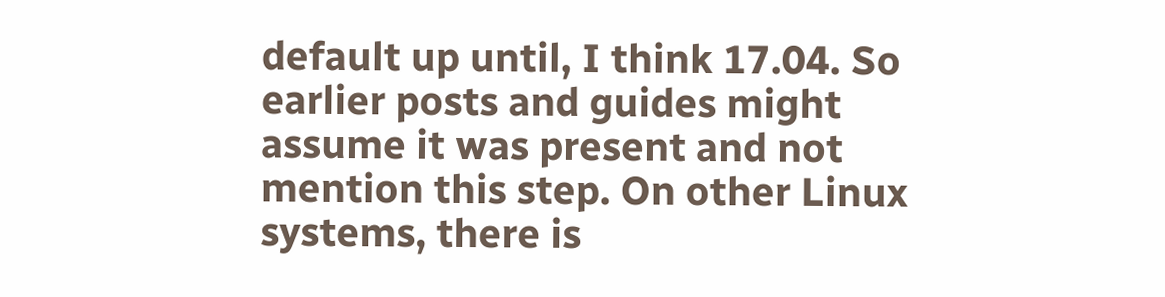default up until, I think 17.04. So earlier posts and guides might assume it was present and not mention this step. On other Linux systems, there is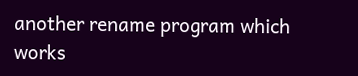another rename program which works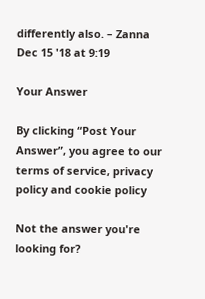differently also. – Zanna Dec 15 '18 at 9:19

Your Answer

By clicking “Post Your Answer”, you agree to our terms of service, privacy policy and cookie policy

Not the answer you're looking for?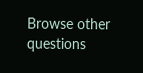Browse other questions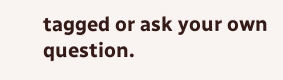tagged or ask your own question.